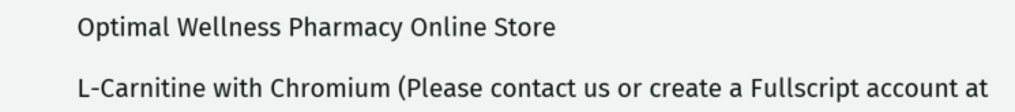Optimal Wellness Pharmacy Online Store

L-Carnitine with Chromium (Please contact us or create a Fullscript account at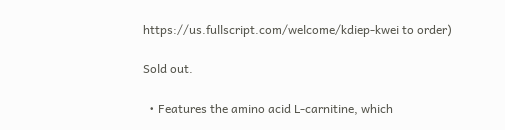https://us.fullscript.com/welcome/kdiep-kwei to order)

Sold out.

  • Features the amino acid L-carnitine, which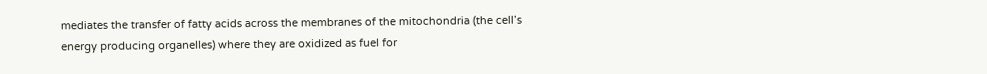mediates the transfer of fatty acids across the membranes of the mitochondria (the cell’s energy producing organelles) where they are oxidized as fuel for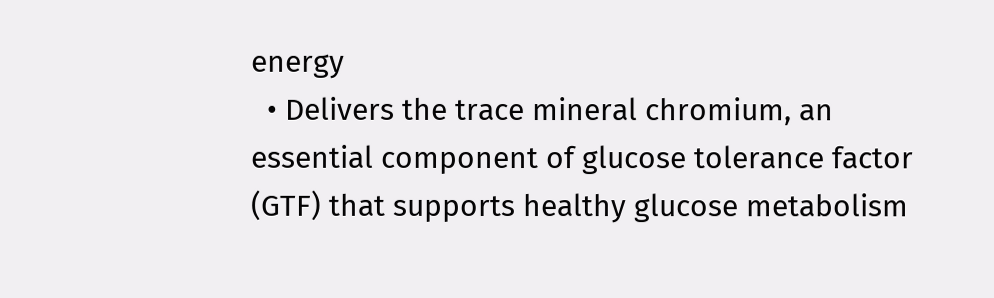energy
  • Delivers the trace mineral chromium, an essential component of glucose tolerance factor (GTF) that supports healthy glucose metabolism